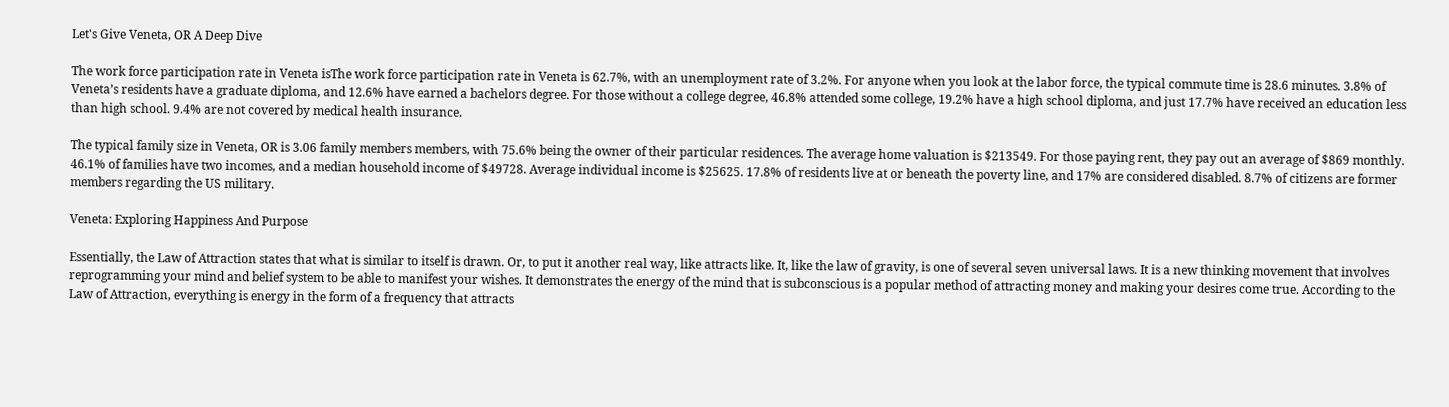Let's Give Veneta, OR A Deep Dive

The work force participation rate in Veneta isThe work force participation rate in Veneta is 62.7%, with an unemployment rate of 3.2%. For anyone when you look at the labor force, the typical commute time is 28.6 minutes. 3.8% of Veneta’s residents have a graduate diploma, and 12.6% have earned a bachelors degree. For those without a college degree, 46.8% attended some college, 19.2% have a high school diploma, and just 17.7% have received an education less than high school. 9.4% are not covered by medical health insurance.

The typical family size in Veneta, OR is 3.06 family members members, with 75.6% being the owner of their particular residences. The average home valuation is $213549. For those paying rent, they pay out an average of $869 monthly. 46.1% of families have two incomes, and a median household income of $49728. Average individual income is $25625. 17.8% of residents live at or beneath the poverty line, and 17% are considered disabled. 8.7% of citizens are former members regarding the US military.

Veneta: Exploring Happiness And Purpose

Essentially, the Law of Attraction states that what is similar to itself is drawn. Or, to put it another real way, like attracts like. It, like the law of gravity, is one of several seven universal laws. It is a new thinking movement that involves reprogramming your mind and belief system to be able to manifest your wishes. It demonstrates the energy of the mind that is subconscious is a popular method of attracting money and making your desires come true. According to the Law of Attraction, everything is energy in the form of a frequency that attracts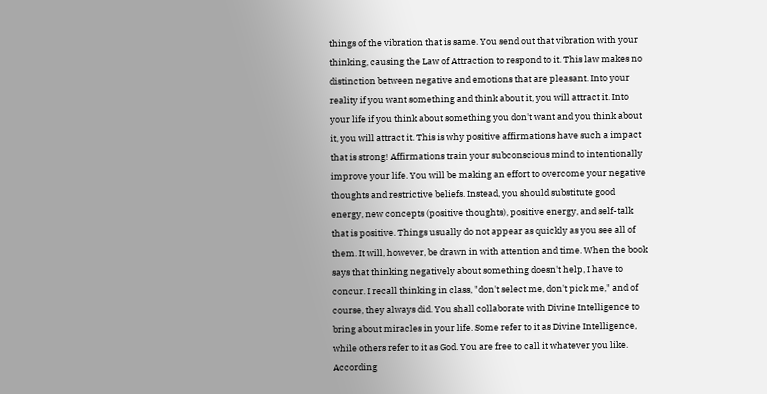things of the vibration that is same. You send out that vibration with your thinking, causing the Law of Attraction to respond to it. This law makes no distinction between negative and emotions that are pleasant. Into your reality if you want something and think about it, you will attract it. Into your life if you think about something you don't want and you think about it, you will attract it. This is why positive affirmations have such a impact that is strong! Affirmations train your subconscious mind to intentionally improve your life. You will be making an effort to overcome your negative thoughts and restrictive beliefs. Instead, you should substitute good energy, new concepts (positive thoughts), positive energy, and self-talk that is positive. Things usually do not appear as quickly as you see all of them. It will, however, be drawn in with attention and time. When the book says that thinking negatively about something doesn't help, I have to concur. I recall thinking in class, "don't select me, don't pick me," and of course, they always did. You shall collaborate with Divine Intelligence to bring about miracles in your life. Some refer to it as Divine Intelligence, while others refer to it as God. You are free to call it whatever you like. According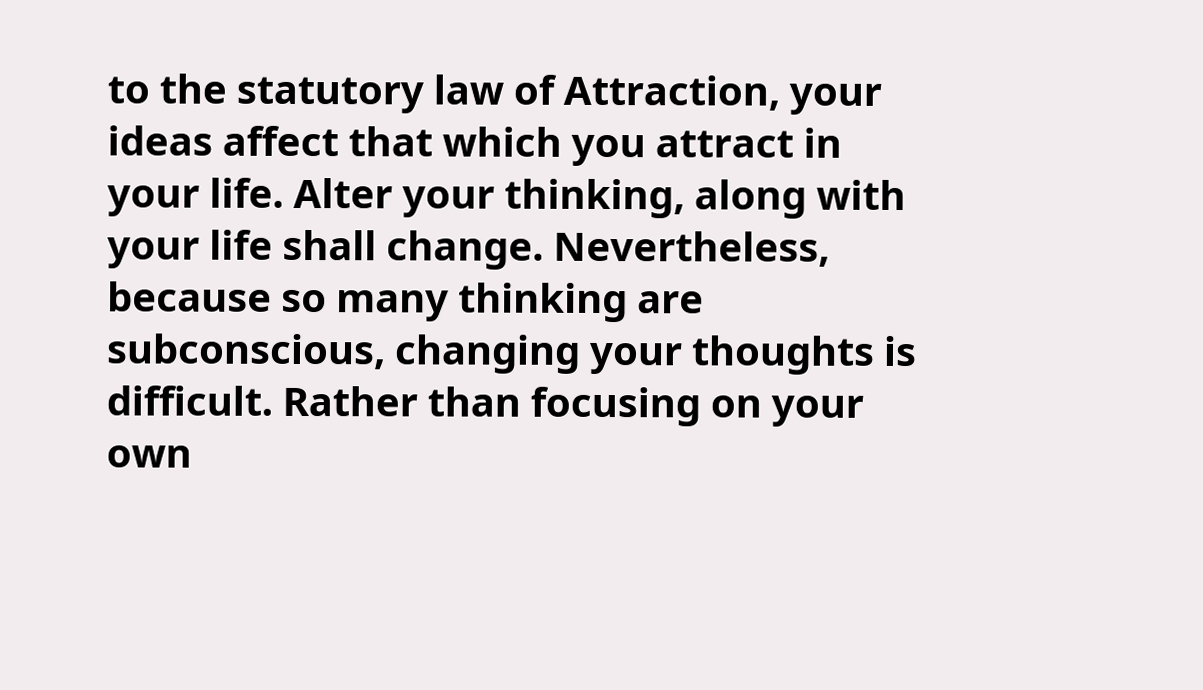to the statutory law of Attraction, your ideas affect that which you attract in your life. Alter your thinking, along with your life shall change. Nevertheless, because so many thinking are subconscious, changing your thoughts is difficult. Rather than focusing on your own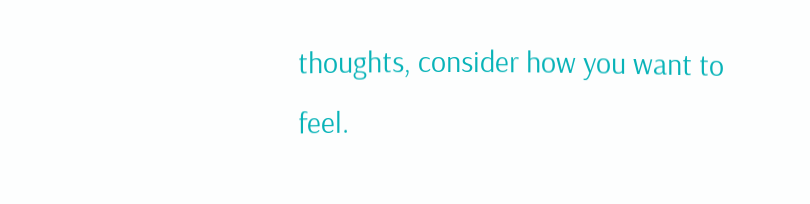thoughts, consider how you want to feel.